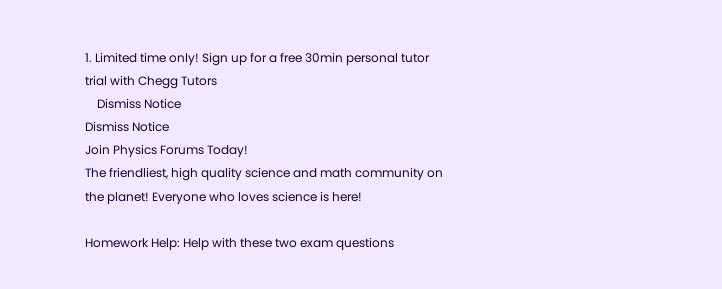1. Limited time only! Sign up for a free 30min personal tutor trial with Chegg Tutors
    Dismiss Notice
Dismiss Notice
Join Physics Forums Today!
The friendliest, high quality science and math community on the planet! Everyone who loves science is here!

Homework Help: Help with these two exam questions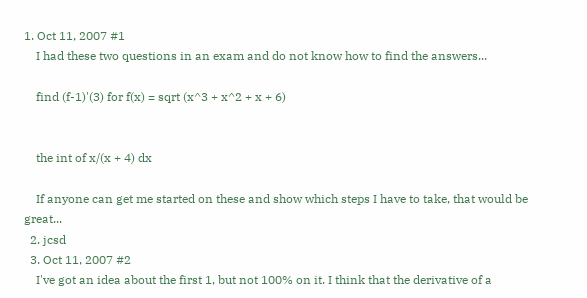1. Oct 11, 2007 #1
    I had these two questions in an exam and do not know how to find the answers...

    find (f-1)'(3) for f(x) = sqrt (x^3 + x^2 + x + 6)


    the int of x/(x + 4) dx

    If anyone can get me started on these and show which steps I have to take, that would be great...
  2. jcsd
  3. Oct 11, 2007 #2
    I've got an idea about the first 1, but not 100% on it. I think that the derivative of a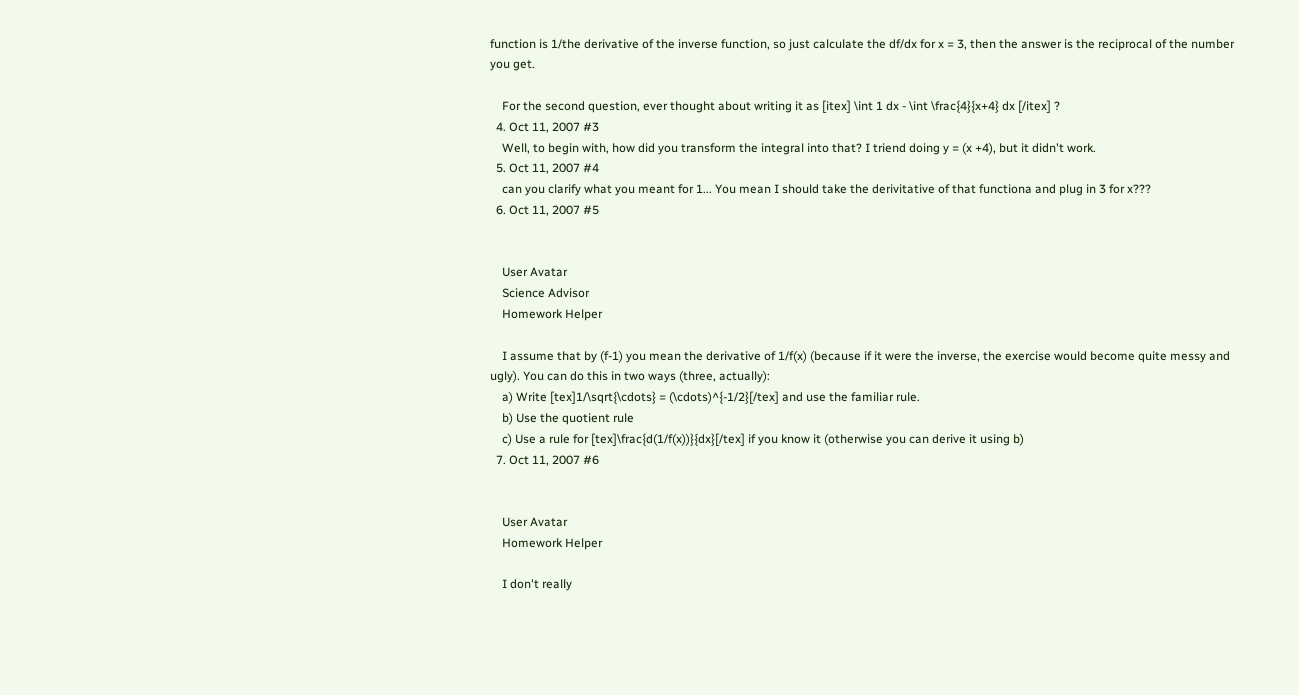function is 1/the derivative of the inverse function, so just calculate the df/dx for x = 3, then the answer is the reciprocal of the number you get.

    For the second question, ever thought about writing it as [itex] \int 1 dx - \int \frac{4}{x+4} dx [/itex] ?
  4. Oct 11, 2007 #3
    Well, to begin with, how did you transform the integral into that? I triend doing y = (x +4), but it didn't work.
  5. Oct 11, 2007 #4
    can you clarify what you meant for 1... You mean I should take the derivitative of that functiona and plug in 3 for x???
  6. Oct 11, 2007 #5


    User Avatar
    Science Advisor
    Homework Helper

    I assume that by (f-1) you mean the derivative of 1/f(x) (because if it were the inverse, the exercise would become quite messy and ugly). You can do this in two ways (three, actually):
    a) Write [tex]1/\sqrt{\cdots} = (\cdots)^{-1/2}[/tex] and use the familiar rule.
    b) Use the quotient rule
    c) Use a rule for [tex]\frac{d(1/f(x))}{dx}[/tex] if you know it (otherwise you can derive it using b)
  7. Oct 11, 2007 #6


    User Avatar
    Homework Helper

    I don't really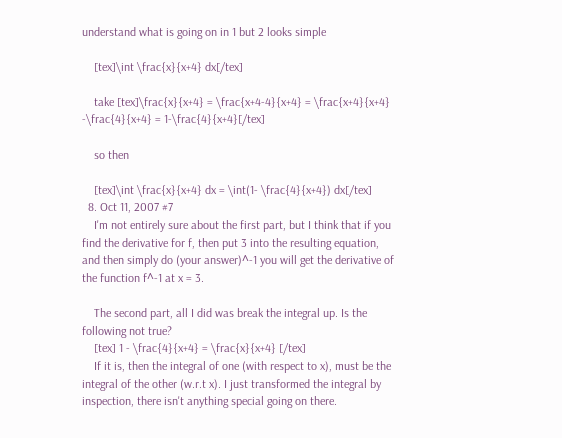understand what is going on in 1 but 2 looks simple

    [tex]\int \frac{x}{x+4} dx[/tex]

    take [tex]\frac{x}{x+4} = \frac{x+4-4}{x+4} = \frac{x+4}{x+4} -\frac{4}{x+4} = 1-\frac{4}{x+4}[/tex]

    so then

    [tex]\int \frac{x}{x+4} dx = \int(1- \frac{4}{x+4}) dx[/tex]
  8. Oct 11, 2007 #7
    I'm not entirely sure about the first part, but I think that if you find the derivative for f, then put 3 into the resulting equation, and then simply do (your answer)^-1 you will get the derivative of the function f^-1 at x = 3.

    The second part, all I did was break the integral up. Is the following not true?
    [tex] 1 - \frac{4}{x+4} = \frac{x}{x+4} [/tex]
    If it is, then the integral of one (with respect to x), must be the integral of the other (w.r.t x). I just transformed the integral by inspection, there isn't anything special going on there.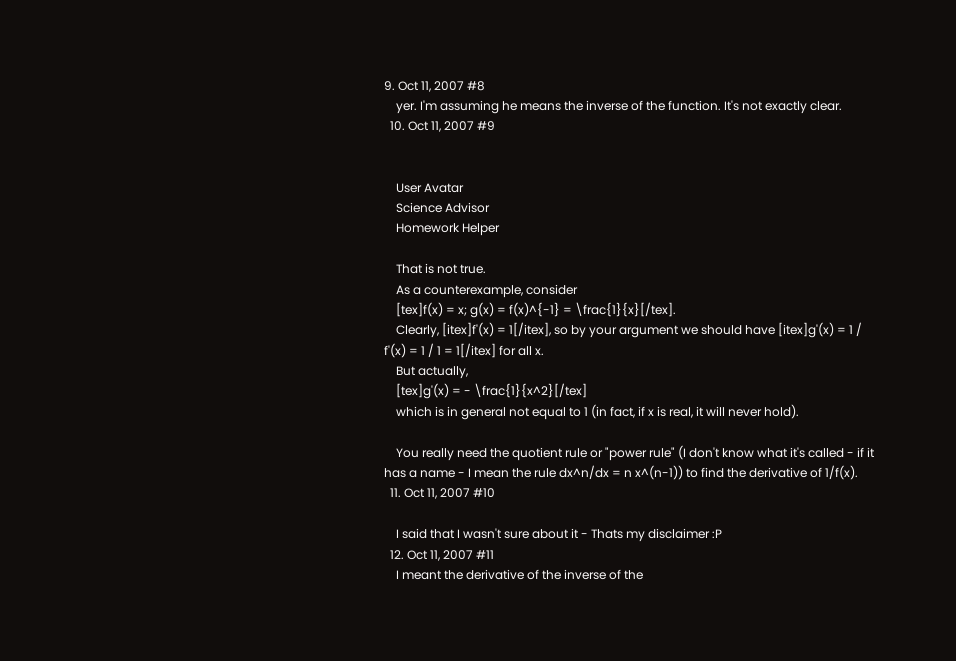9. Oct 11, 2007 #8
    yer. I'm assuming he means the inverse of the function. It's not exactly clear.
  10. Oct 11, 2007 #9


    User Avatar
    Science Advisor
    Homework Helper

    That is not true.
    As a counterexample, consider
    [tex]f(x) = x; g(x) = f(x)^{-1} = \frac{1}{x}[/tex].
    Clearly, [itex]f'(x) = 1[/itex], so by your argument we should have [itex]g'(x) = 1 / f'(x) = 1 / 1 = 1[/itex] for all x.
    But actually,
    [tex]g'(x) = - \frac{1}{x^2}[/tex]
    which is in general not equal to 1 (in fact, if x is real, it will never hold).

    You really need the quotient rule or "power rule" (I don't know what it's called - if it has a name - I mean the rule dx^n/dx = n x^(n-1)) to find the derivative of 1/f(x).
  11. Oct 11, 2007 #10

    I said that I wasn't sure about it - Thats my disclaimer :P
  12. Oct 11, 2007 #11
    I meant the derivative of the inverse of the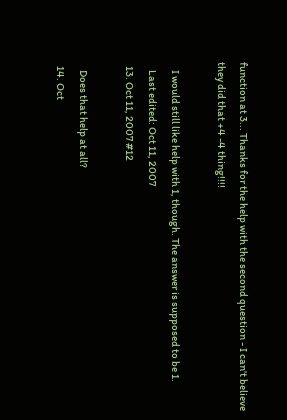function at 3... Thanks for the help with the second question - I can't believe they did that +4 -4 thing!!!!

    I would still like help with 1, though. The answer is supposed to be 1.
    Last edited: Oct 11, 2007
  13. Oct 11, 2007 #12

    Does that help at all?
  14. Oct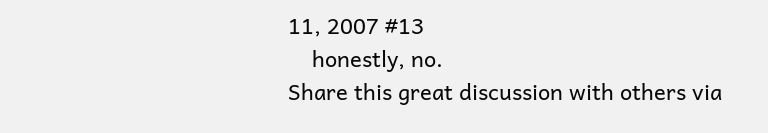11, 2007 #13
    honestly, no.
Share this great discussion with others via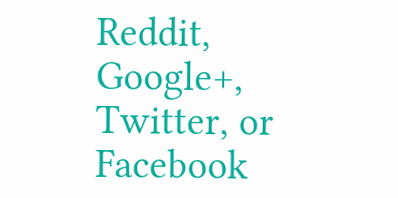Reddit, Google+, Twitter, or Facebook